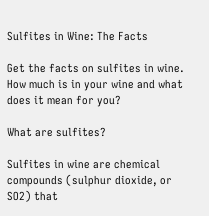Sulfites in Wine: The Facts

Get the facts on sulfites in wine. How much is in your wine and what does it mean for you?

What are sulfites?

Sulfites in wine are chemical compounds (sulphur dioxide, or SO2) that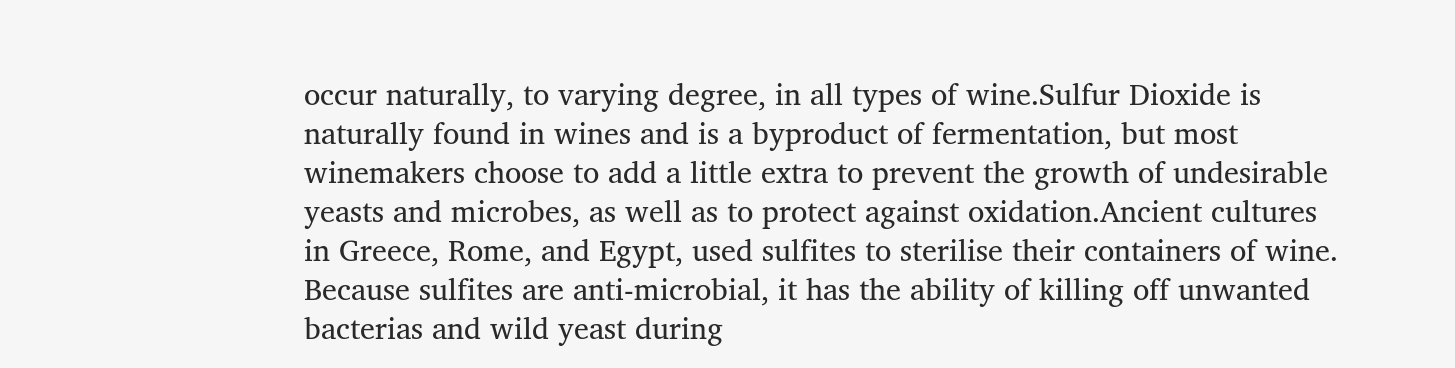occur naturally, to varying degree, in all types of wine.Sulfur Dioxide is naturally found in wines and is a byproduct of fermentation, but most winemakers choose to add a little extra to prevent the growth of undesirable yeasts and microbes, as well as to protect against oxidation.Ancient cultures in Greece, Rome, and Egypt, used sulfites to sterilise their containers of wine. Because sulfites are anti-microbial, it has the ability of killing off unwanted bacterias and wild yeast during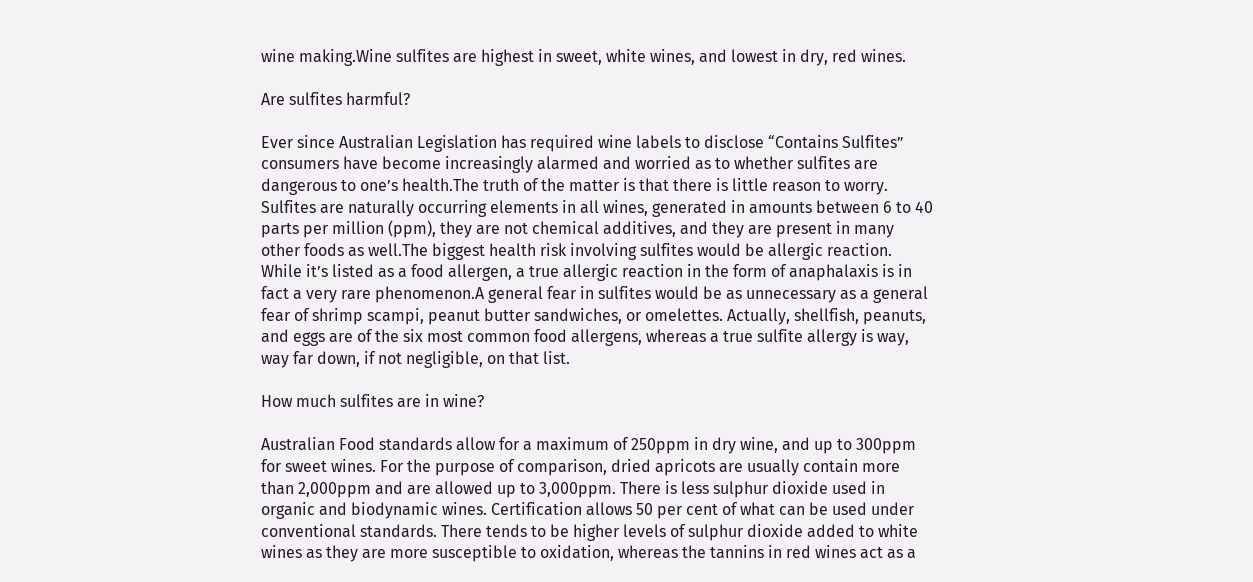wine making.Wine sulfites are highest in sweet, white wines, and lowest in dry, red wines.

Are sulfites harmful?

Ever since Australian Legislation has required wine labels to disclose “Contains Sulfites” consumers have become increasingly alarmed and worried as to whether sulfites are dangerous to one’s health.The truth of the matter is that there is little reason to worry. Sulfites are naturally occurring elements in all wines, generated in amounts between 6 to 40 parts per million (ppm), they are not chemical additives, and they are present in many other foods as well.The biggest health risk involving sulfites would be allergic reaction. While it’s listed as a food allergen, a true allergic reaction in the form of anaphalaxis is in fact a very rare phenomenon.A general fear in sulfites would be as unnecessary as a general fear of shrimp scampi, peanut butter sandwiches, or omelettes. Actually, shellfish, peanuts, and eggs are of the six most common food allergens, whereas a true sulfite allergy is way, way far down, if not negligible, on that list.

How much sulfites are in wine?

Australian Food standards allow for a maximum of 250ppm in dry wine, and up to 300ppm for sweet wines. For the purpose of comparison, dried apricots are usually contain more than 2,000ppm and are allowed up to 3,000ppm. There is less sulphur dioxide used in organic and biodynamic wines. Certification allows 50 per cent of what can be used under conventional standards. There tends to be higher levels of sulphur dioxide added to white wines as they are more susceptible to oxidation, whereas the tannins in red wines act as a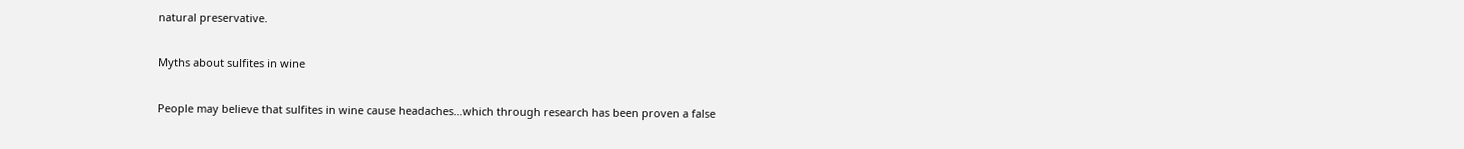natural preservative.

Myths about sulfites in wine

People may believe that sulfites in wine cause headaches…which through research has been proven a false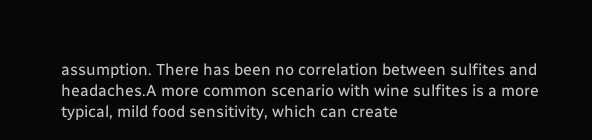assumption. There has been no correlation between sulfites and headaches.A more common scenario with wine sulfites is a more typical, mild food sensitivity, which can create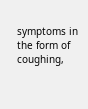symptoms in the form of coughing,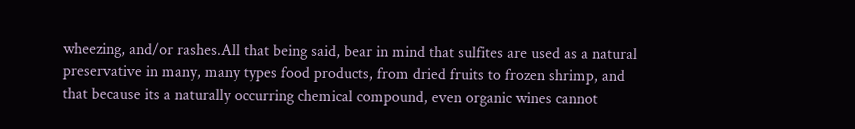wheezing, and/or rashes.All that being said, bear in mind that sulfites are used as a natural preservative in many, many types food products, from dried fruits to frozen shrimp, and that because its a naturally occurring chemical compound, even organic wines cannot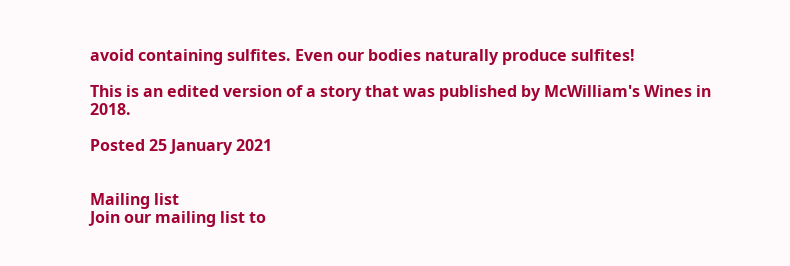avoid containing sulfites. Even our bodies naturally produce sulfites!

This is an edited version of a story that was published by McWilliam's Wines in 2018.

Posted 25 January 2021


Mailing list
Join our mailing list to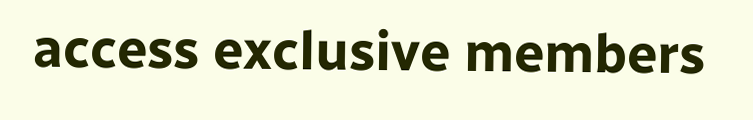access exclusive members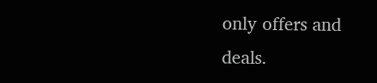only offers and deals.